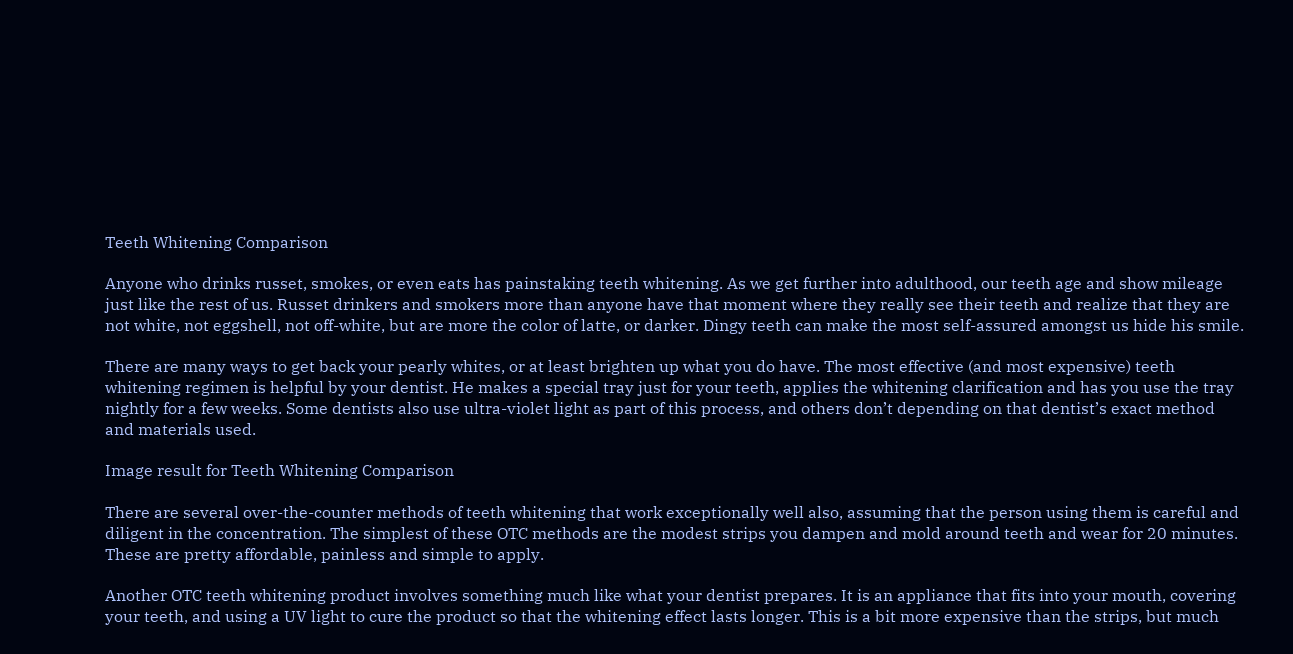Teeth Whitening Comparison

Anyone who drinks russet, smokes, or even eats has painstaking teeth whitening. As we get further into adulthood, our teeth age and show mileage just like the rest of us. Russet drinkers and smokers more than anyone have that moment where they really see their teeth and realize that they are not white, not eggshell, not off-white, but are more the color of latte, or darker. Dingy teeth can make the most self-assured amongst us hide his smile.

There are many ways to get back your pearly whites, or at least brighten up what you do have. The most effective (and most expensive) teeth whitening regimen is helpful by your dentist. He makes a special tray just for your teeth, applies the whitening clarification and has you use the tray nightly for a few weeks. Some dentists also use ultra-violet light as part of this process, and others don’t depending on that dentist’s exact method and materials used.

Image result for Teeth Whitening Comparison

There are several over-the-counter methods of teeth whitening that work exceptionally well also, assuming that the person using them is careful and diligent in the concentration. The simplest of these OTC methods are the modest strips you dampen and mold around teeth and wear for 20 minutes. These are pretty affordable, painless and simple to apply.

Another OTC teeth whitening product involves something much like what your dentist prepares. It is an appliance that fits into your mouth, covering your teeth, and using a UV light to cure the product so that the whitening effect lasts longer. This is a bit more expensive than the strips, but much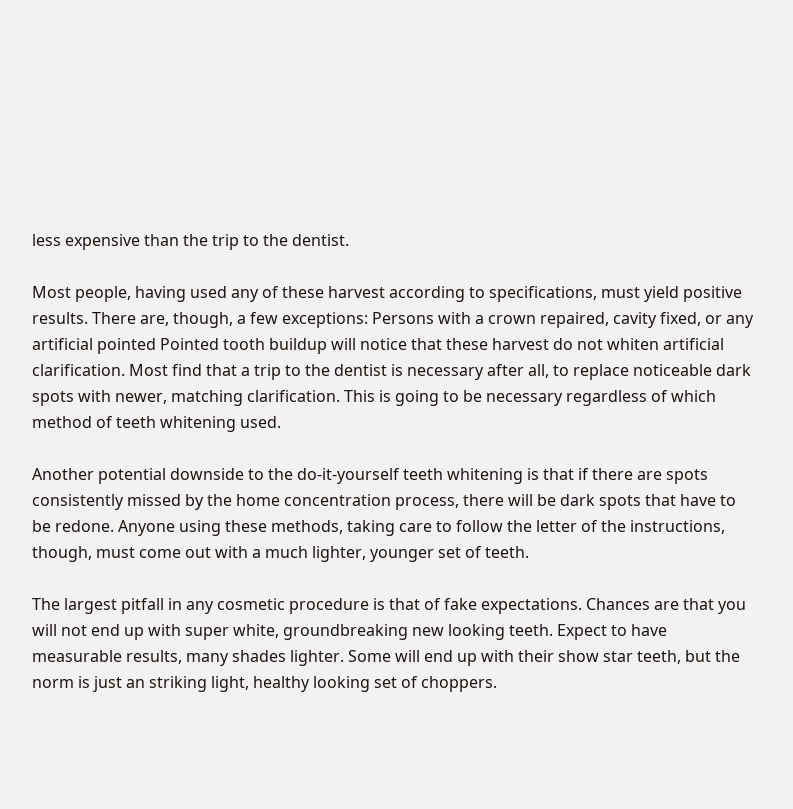less expensive than the trip to the dentist.

Most people, having used any of these harvest according to specifications, must yield positive results. There are, though, a few exceptions: Persons with a crown repaired, cavity fixed, or any artificial pointed Pointed tooth buildup will notice that these harvest do not whiten artificial clarification. Most find that a trip to the dentist is necessary after all, to replace noticeable dark spots with newer, matching clarification. This is going to be necessary regardless of which method of teeth whitening used.

Another potential downside to the do-it-yourself teeth whitening is that if there are spots consistently missed by the home concentration process, there will be dark spots that have to be redone. Anyone using these methods, taking care to follow the letter of the instructions, though, must come out with a much lighter, younger set of teeth.

The largest pitfall in any cosmetic procedure is that of fake expectations. Chances are that you will not end up with super white, groundbreaking new looking teeth. Expect to have measurable results, many shades lighter. Some will end up with their show star teeth, but the norm is just an striking light, healthy looking set of choppers.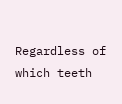Regardless of which teeth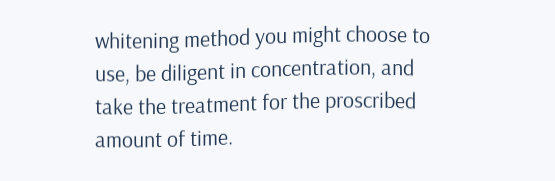whitening method you might choose to use, be diligent in concentration, and take the treatment for the proscribed amount of time.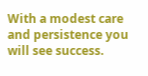With a modest care and persistence you will see success.